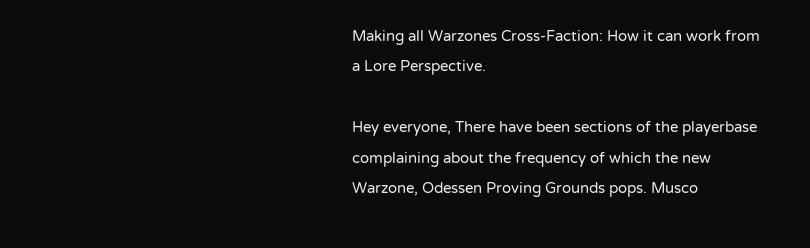Making all Warzones Cross-Faction: How it can work from a Lore Perspective.

Hey everyone, There have been sections of the playerbase complaining about the frequency of which the new Warzone, Odessen Proving Grounds pops. Musco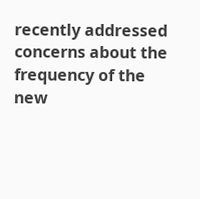recently addressed concerns about the frequency of the new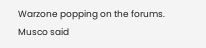Warzone popping on the forums. Musco said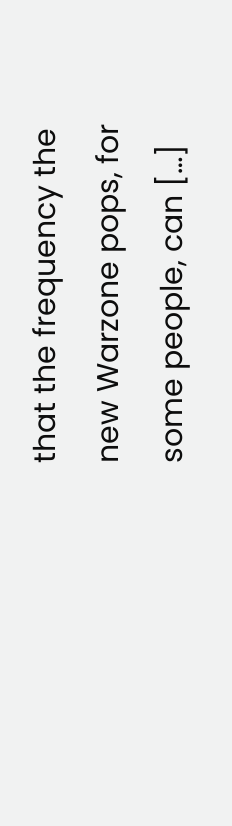that the frequency the new Warzone pops, for some people, can […]